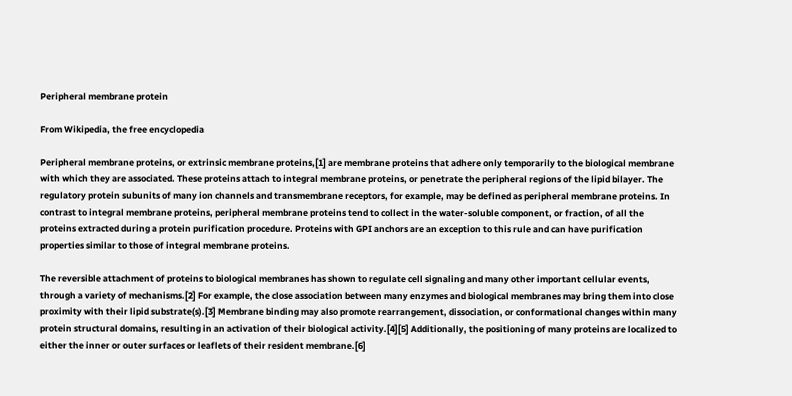Peripheral membrane protein

From Wikipedia, the free encyclopedia

Peripheral membrane proteins, or extrinsic membrane proteins,[1] are membrane proteins that adhere only temporarily to the biological membrane with which they are associated. These proteins attach to integral membrane proteins, or penetrate the peripheral regions of the lipid bilayer. The regulatory protein subunits of many ion channels and transmembrane receptors, for example, may be defined as peripheral membrane proteins. In contrast to integral membrane proteins, peripheral membrane proteins tend to collect in the water-soluble component, or fraction, of all the proteins extracted during a protein purification procedure. Proteins with GPI anchors are an exception to this rule and can have purification properties similar to those of integral membrane proteins.

The reversible attachment of proteins to biological membranes has shown to regulate cell signaling and many other important cellular events, through a variety of mechanisms.[2] For example, the close association between many enzymes and biological membranes may bring them into close proximity with their lipid substrate(s).[3] Membrane binding may also promote rearrangement, dissociation, or conformational changes within many protein structural domains, resulting in an activation of their biological activity.[4][5] Additionally, the positioning of many proteins are localized to either the inner or outer surfaces or leaflets of their resident membrane.[6]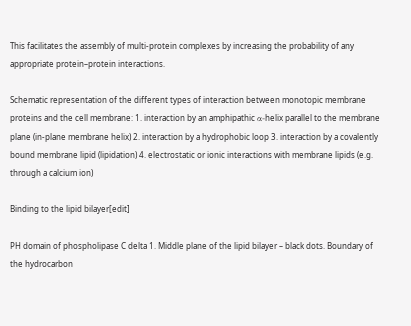This facilitates the assembly of multi-protein complexes by increasing the probability of any appropriate protein–protein interactions.

Schematic representation of the different types of interaction between monotopic membrane proteins and the cell membrane: 1. interaction by an amphipathic α-helix parallel to the membrane plane (in-plane membrane helix) 2. interaction by a hydrophobic loop 3. interaction by a covalently bound membrane lipid (lipidation) 4. electrostatic or ionic interactions with membrane lipids (e.g. through a calcium ion)

Binding to the lipid bilayer[edit]

PH domain of phospholipase C delta 1. Middle plane of the lipid bilayer – black dots. Boundary of the hydrocarbon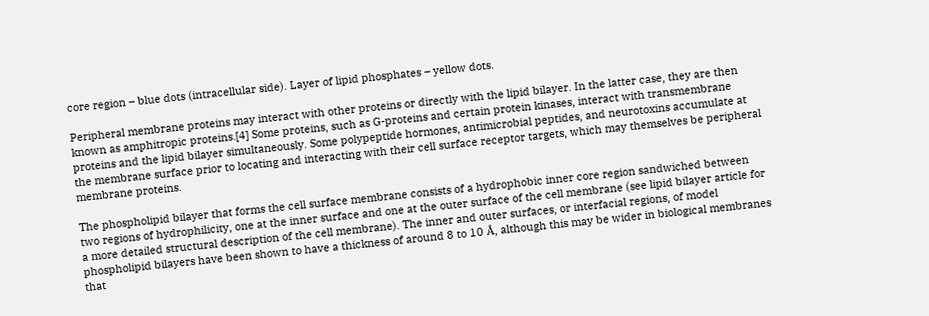core region – blue dots (intracellular side). Layer of lipid phosphates – yellow dots.

Peripheral membrane proteins may interact with other proteins or directly with the lipid bilayer. In the latter case, they are then known as amphitropic proteins.[4] Some proteins, such as G-proteins and certain protein kinases, interact with transmembrane proteins and the lipid bilayer simultaneously. Some polypeptide hormones, antimicrobial peptides, and neurotoxins accumulate at the membrane surface prior to locating and interacting with their cell surface receptor targets, which may themselves be peripheral membrane proteins.

The phospholipid bilayer that forms the cell surface membrane consists of a hydrophobic inner core region sandwiched between two regions of hydrophilicity, one at the inner surface and one at the outer surface of the cell membrane (see lipid bilayer article for a more detailed structural description of the cell membrane). The inner and outer surfaces, or interfacial regions, of model phospholipid bilayers have been shown to have a thickness of around 8 to 10 Å, although this may be wider in biological membranes that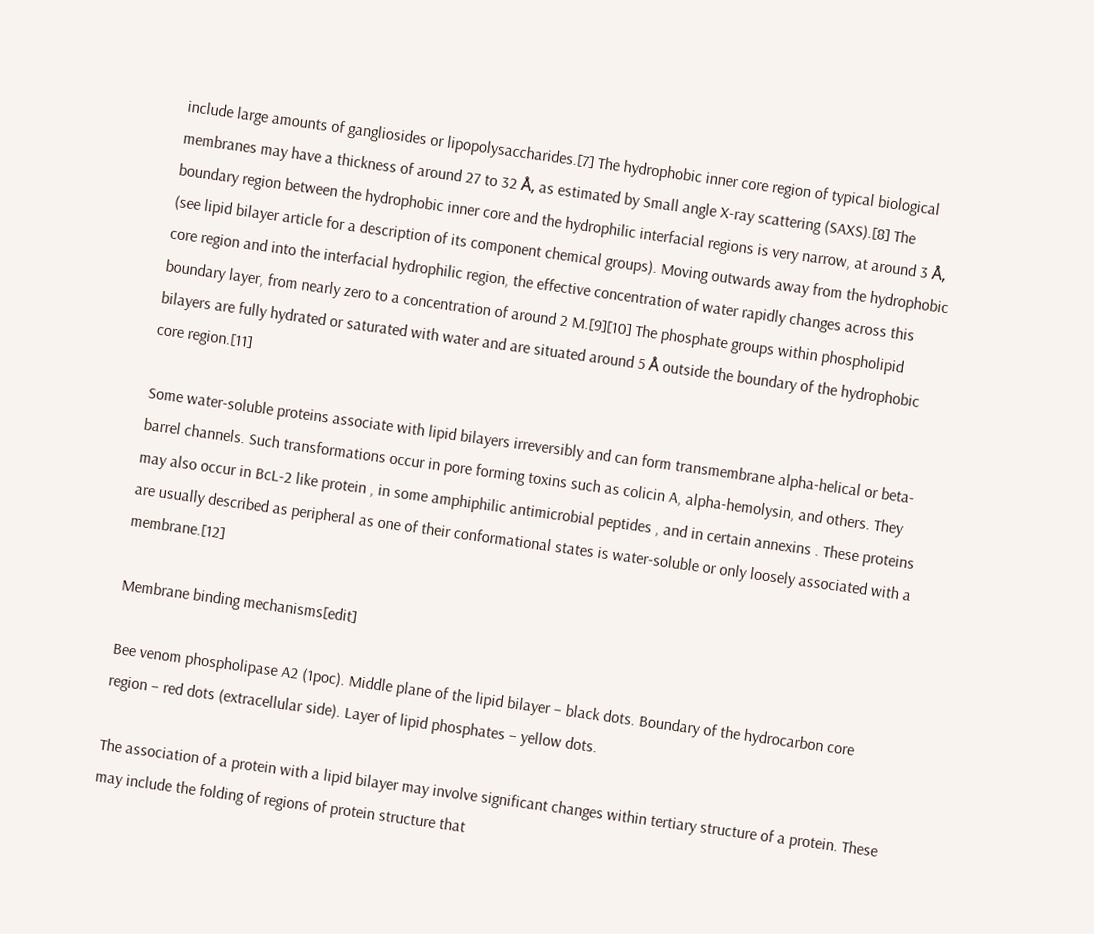include large amounts of gangliosides or lipopolysaccharides.[7] The hydrophobic inner core region of typical biological membranes may have a thickness of around 27 to 32 Å, as estimated by Small angle X-ray scattering (SAXS).[8] The boundary region between the hydrophobic inner core and the hydrophilic interfacial regions is very narrow, at around 3 Å, (see lipid bilayer article for a description of its component chemical groups). Moving outwards away from the hydrophobic core region and into the interfacial hydrophilic region, the effective concentration of water rapidly changes across this boundary layer, from nearly zero to a concentration of around 2 M.[9][10] The phosphate groups within phospholipid bilayers are fully hydrated or saturated with water and are situated around 5 Å outside the boundary of the hydrophobic core region.[11]

Some water-soluble proteins associate with lipid bilayers irreversibly and can form transmembrane alpha-helical or beta-barrel channels. Such transformations occur in pore forming toxins such as colicin A, alpha-hemolysin, and others. They may also occur in BcL-2 like protein , in some amphiphilic antimicrobial peptides , and in certain annexins . These proteins are usually described as peripheral as one of their conformational states is water-soluble or only loosely associated with a membrane.[12]

Membrane binding mechanisms[edit]

Bee venom phospholipase A2 (1poc). Middle plane of the lipid bilayer – black dots. Boundary of the hydrocarbon core region – red dots (extracellular side). Layer of lipid phosphates – yellow dots.

The association of a protein with a lipid bilayer may involve significant changes within tertiary structure of a protein. These may include the folding of regions of protein structure that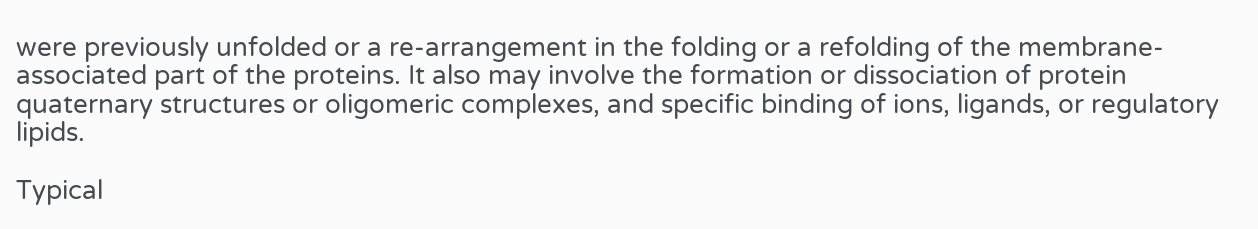were previously unfolded or a re-arrangement in the folding or a refolding of the membrane-associated part of the proteins. It also may involve the formation or dissociation of protein quaternary structures or oligomeric complexes, and specific binding of ions, ligands, or regulatory lipids.

Typical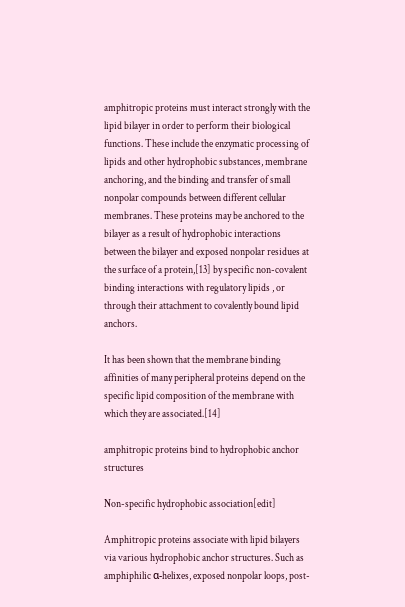amphitropic proteins must interact strongly with the lipid bilayer in order to perform their biological functions. These include the enzymatic processing of lipids and other hydrophobic substances, membrane anchoring, and the binding and transfer of small nonpolar compounds between different cellular membranes. These proteins may be anchored to the bilayer as a result of hydrophobic interactions between the bilayer and exposed nonpolar residues at the surface of a protein,[13] by specific non-covalent binding interactions with regulatory lipids , or through their attachment to covalently bound lipid anchors.

It has been shown that the membrane binding affinities of many peripheral proteins depend on the specific lipid composition of the membrane with which they are associated.[14]

amphitropic proteins bind to hydrophobic anchor structures

Non-specific hydrophobic association[edit]

Amphitropic proteins associate with lipid bilayers via various hydrophobic anchor structures. Such as amphiphilic α-helixes, exposed nonpolar loops, post-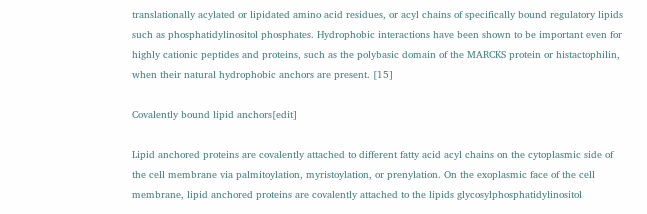translationally acylated or lipidated amino acid residues, or acyl chains of specifically bound regulatory lipids such as phosphatidylinositol phosphates. Hydrophobic interactions have been shown to be important even for highly cationic peptides and proteins, such as the polybasic domain of the MARCKS protein or histactophilin, when their natural hydrophobic anchors are present. [15]

Covalently bound lipid anchors[edit]

Lipid anchored proteins are covalently attached to different fatty acid acyl chains on the cytoplasmic side of the cell membrane via palmitoylation, myristoylation, or prenylation. On the exoplasmic face of the cell membrane, lipid anchored proteins are covalently attached to the lipids glycosylphosphatidylinositol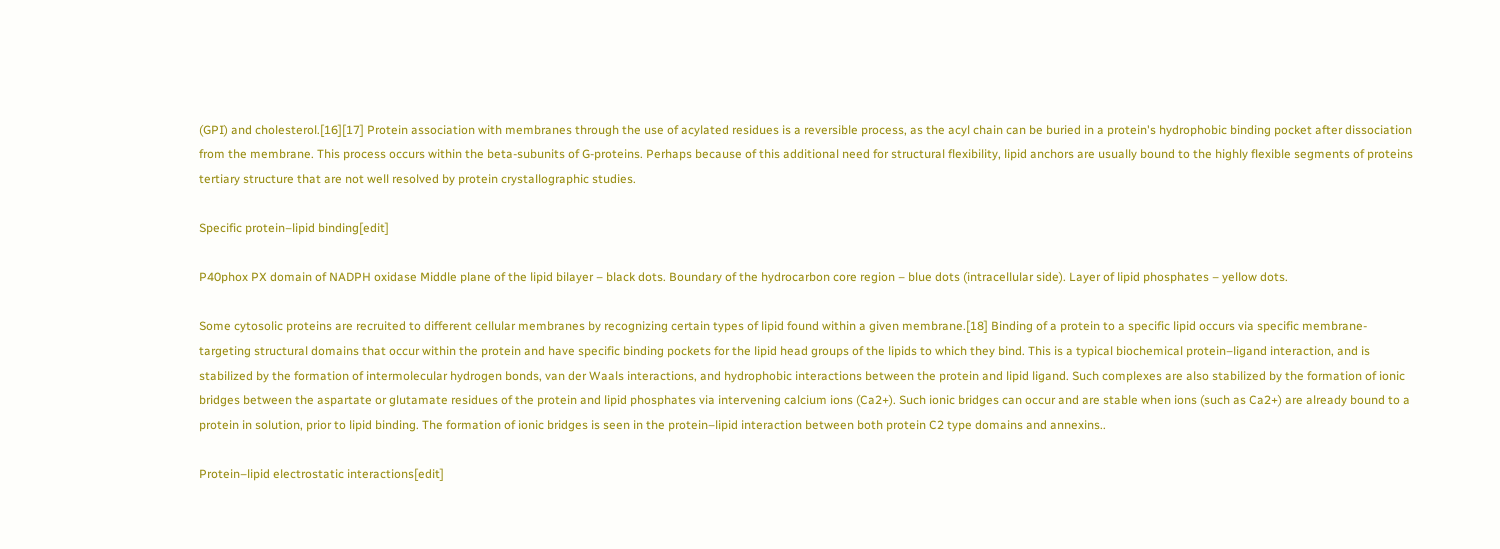(GPI) and cholesterol.[16][17] Protein association with membranes through the use of acylated residues is a reversible process, as the acyl chain can be buried in a protein's hydrophobic binding pocket after dissociation from the membrane. This process occurs within the beta-subunits of G-proteins. Perhaps because of this additional need for structural flexibility, lipid anchors are usually bound to the highly flexible segments of proteins tertiary structure that are not well resolved by protein crystallographic studies.

Specific protein–lipid binding[edit]

P40phox PX domain of NADPH oxidase Middle plane of the lipid bilayer – black dots. Boundary of the hydrocarbon core region – blue dots (intracellular side). Layer of lipid phosphates – yellow dots.

Some cytosolic proteins are recruited to different cellular membranes by recognizing certain types of lipid found within a given membrane.[18] Binding of a protein to a specific lipid occurs via specific membrane-targeting structural domains that occur within the protein and have specific binding pockets for the lipid head groups of the lipids to which they bind. This is a typical biochemical protein–ligand interaction, and is stabilized by the formation of intermolecular hydrogen bonds, van der Waals interactions, and hydrophobic interactions between the protein and lipid ligand. Such complexes are also stabilized by the formation of ionic bridges between the aspartate or glutamate residues of the protein and lipid phosphates via intervening calcium ions (Ca2+). Such ionic bridges can occur and are stable when ions (such as Ca2+) are already bound to a protein in solution, prior to lipid binding. The formation of ionic bridges is seen in the protein–lipid interaction between both protein C2 type domains and annexins..

Protein–lipid electrostatic interactions[edit]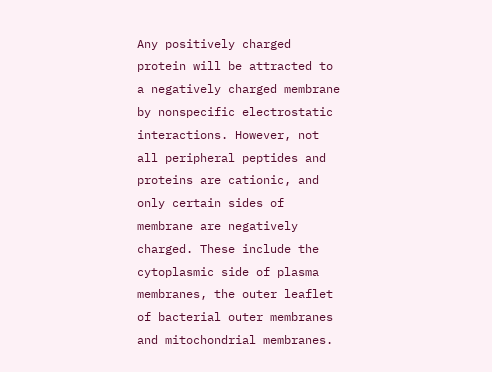Any positively charged protein will be attracted to a negatively charged membrane by nonspecific electrostatic interactions. However, not all peripheral peptides and proteins are cationic, and only certain sides of membrane are negatively charged. These include the cytoplasmic side of plasma membranes, the outer leaflet of bacterial outer membranes and mitochondrial membranes.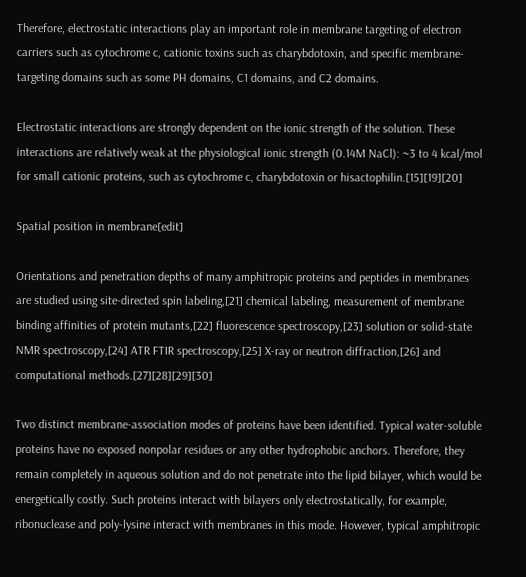Therefore, electrostatic interactions play an important role in membrane targeting of electron carriers such as cytochrome c, cationic toxins such as charybdotoxin, and specific membrane-targeting domains such as some PH domains, C1 domains, and C2 domains.

Electrostatic interactions are strongly dependent on the ionic strength of the solution. These interactions are relatively weak at the physiological ionic strength (0.14M NaCl): ~3 to 4 kcal/mol for small cationic proteins, such as cytochrome c, charybdotoxin or hisactophilin.[15][19][20]

Spatial position in membrane[edit]

Orientations and penetration depths of many amphitropic proteins and peptides in membranes are studied using site-directed spin labeling,[21] chemical labeling, measurement of membrane binding affinities of protein mutants,[22] fluorescence spectroscopy,[23] solution or solid-state NMR spectroscopy,[24] ATR FTIR spectroscopy,[25] X-ray or neutron diffraction,[26] and computational methods.[27][28][29][30]

Two distinct membrane-association modes of proteins have been identified. Typical water-soluble proteins have no exposed nonpolar residues or any other hydrophobic anchors. Therefore, they remain completely in aqueous solution and do not penetrate into the lipid bilayer, which would be energetically costly. Such proteins interact with bilayers only electrostatically, for example, ribonuclease and poly-lysine interact with membranes in this mode. However, typical amphitropic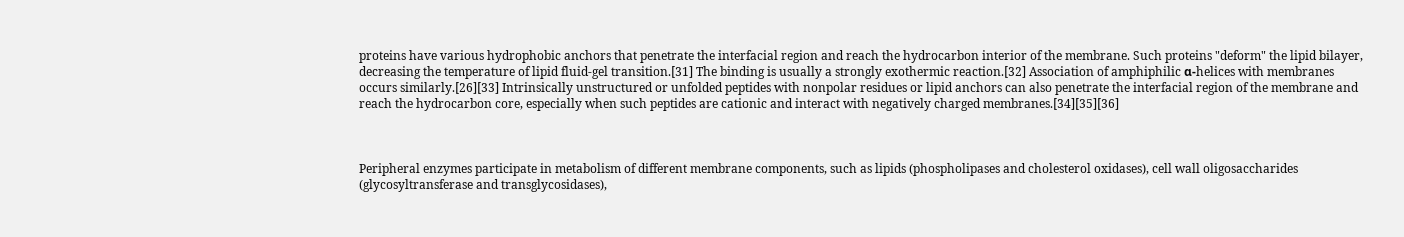proteins have various hydrophobic anchors that penetrate the interfacial region and reach the hydrocarbon interior of the membrane. Such proteins "deform" the lipid bilayer, decreasing the temperature of lipid fluid-gel transition.[31] The binding is usually a strongly exothermic reaction.[32] Association of amphiphilic α-helices with membranes occurs similarly.[26][33] Intrinsically unstructured or unfolded peptides with nonpolar residues or lipid anchors can also penetrate the interfacial region of the membrane and reach the hydrocarbon core, especially when such peptides are cationic and interact with negatively charged membranes.[34][35][36]



Peripheral enzymes participate in metabolism of different membrane components, such as lipids (phospholipases and cholesterol oxidases), cell wall oligosaccharides (glycosyltransferase and transglycosidases),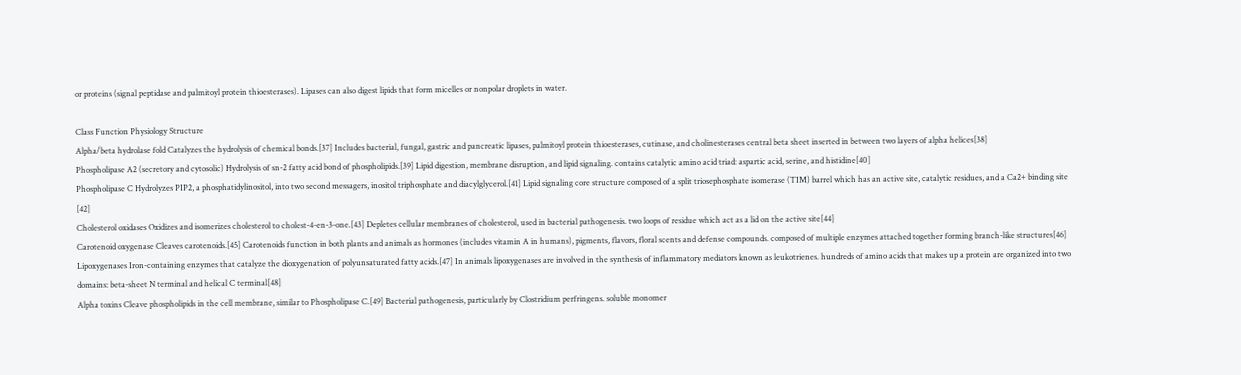or proteins (signal peptidase and palmitoyl protein thioesterases). Lipases can also digest lipids that form micelles or nonpolar droplets in water.

Class Function Physiology Structure
Alpha/beta hydrolase fold Catalyzes the hydrolysis of chemical bonds.[37] Includes bacterial, fungal, gastric and pancreatic lipases, palmitoyl protein thioesterases, cutinase, and cholinesterases central beta sheet inserted in between two layers of alpha helices[38]
Phospholipase A2 (secretory and cytosolic) Hydrolysis of sn-2 fatty acid bond of phospholipids.[39] Lipid digestion, membrane disruption, and lipid signaling. contains catalytic amino acid triad: aspartic acid, serine, and histidine[40]
Phospholipase C Hydrolyzes PIP2, a phosphatidylinositol, into two second messagers, inositol triphosphate and diacylglycerol.[41] Lipid signaling core structure composed of a split triosephosphate isomerase (TIM) barrel which has an active site, catalytic residues, and a Ca2+ binding site [42]
Cholesterol oxidases Oxidizes and isomerizes cholesterol to cholest-4-en-3-one.[43] Depletes cellular membranes of cholesterol, used in bacterial pathogenesis. two loops of residue which act as a lid on the active site[44]
Carotenoid oxygenase Cleaves carotenoids.[45] Carotenoids function in both plants and animals as hormones (includes vitamin A in humans), pigments, flavors, floral scents and defense compounds. composed of multiple enzymes attached together forming branch-like structures[46]
Lipoxygenases Iron-containing enzymes that catalyze the dioxygenation of polyunsaturated fatty acids.[47] In animals lipoxygenases are involved in the synthesis of inflammatory mediators known as leukotrienes. hundreds of amino acids that makes up a protein are organized into two domains: beta-sheet N terminal and helical C terminal[48]
Alpha toxins Cleave phospholipids in the cell membrane, similar to Phospholipase C.[49] Bacterial pathogenesis, particularly by Clostridium perfringens. soluble monomer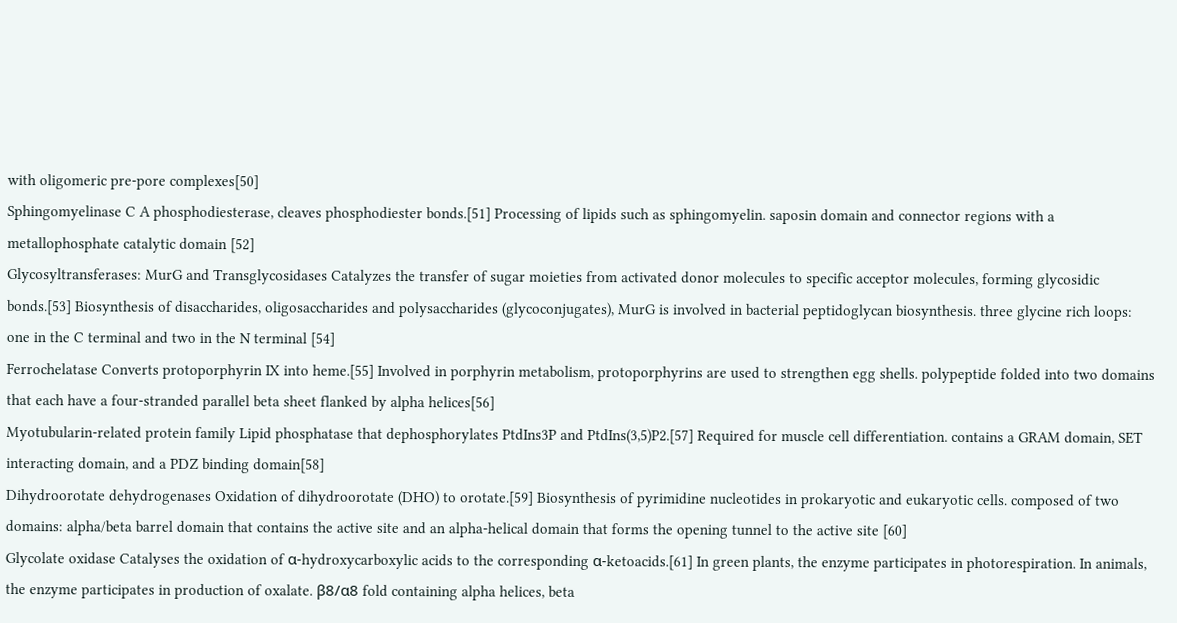with oligomeric pre-pore complexes[50]
Sphingomyelinase C A phosphodiesterase, cleaves phosphodiester bonds.[51] Processing of lipids such as sphingomyelin. saposin domain and connector regions with a metallophosphate catalytic domain [52]
Glycosyltransferases: MurG and Transglycosidases Catalyzes the transfer of sugar moieties from activated donor molecules to specific acceptor molecules, forming glycosidic bonds.[53] Biosynthesis of disaccharides, oligosaccharides and polysaccharides (glycoconjugates), MurG is involved in bacterial peptidoglycan biosynthesis. three glycine rich loops: one in the C terminal and two in the N terminal [54]
Ferrochelatase Converts protoporphyrin IX into heme.[55] Involved in porphyrin metabolism, protoporphyrins are used to strengthen egg shells. polypeptide folded into two domains that each have a four-stranded parallel beta sheet flanked by alpha helices[56]
Myotubularin-related protein family Lipid phosphatase that dephosphorylates PtdIns3P and PtdIns(3,5)P2.[57] Required for muscle cell differentiation. contains a GRAM domain, SET interacting domain, and a PDZ binding domain[58]
Dihydroorotate dehydrogenases Oxidation of dihydroorotate (DHO) to orotate.[59] Biosynthesis of pyrimidine nucleotides in prokaryotic and eukaryotic cells. composed of two domains: alpha/beta barrel domain that contains the active site and an alpha-helical domain that forms the opening tunnel to the active site [60]
Glycolate oxidase Catalyses the oxidation of α-hydroxycarboxylic acids to the corresponding α-ketoacids.[61] In green plants, the enzyme participates in photorespiration. In animals, the enzyme participates in production of oxalate. β8/α8 fold containing alpha helices, beta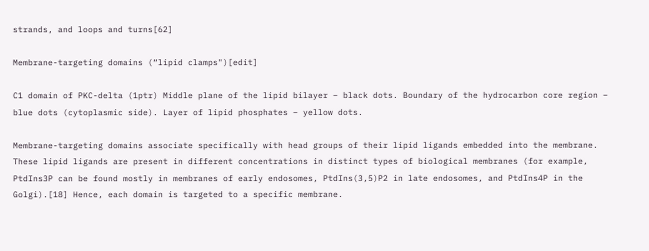strands, and loops and turns[62]

Membrane-targeting domains (“lipid clamps")[edit]

C1 domain of PKC-delta (1ptr) Middle plane of the lipid bilayer – black dots. Boundary of the hydrocarbon core region – blue dots (cytoplasmic side). Layer of lipid phosphates – yellow dots.

Membrane-targeting domains associate specifically with head groups of their lipid ligands embedded into the membrane. These lipid ligands are present in different concentrations in distinct types of biological membranes (for example, PtdIns3P can be found mostly in membranes of early endosomes, PtdIns(3,5)P2 in late endosomes, and PtdIns4P in the Golgi).[18] Hence, each domain is targeted to a specific membrane.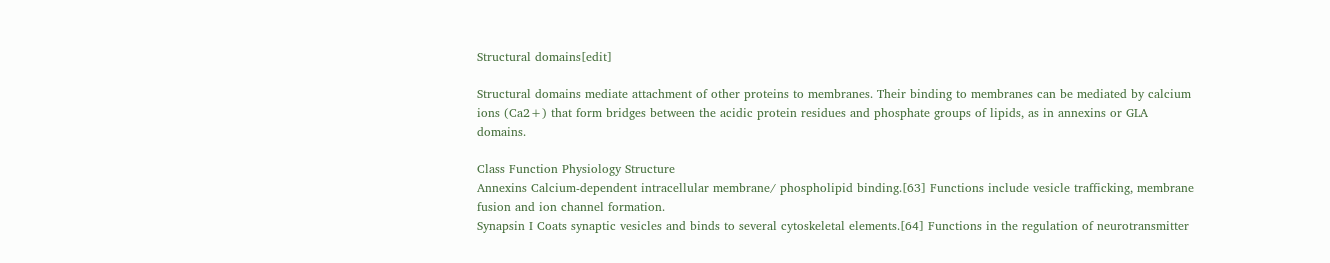Structural domains[edit]

Structural domains mediate attachment of other proteins to membranes. Their binding to membranes can be mediated by calcium ions (Ca2+) that form bridges between the acidic protein residues and phosphate groups of lipids, as in annexins or GLA domains.

Class Function Physiology Structure
Annexins Calcium-dependent intracellular membrane/ phospholipid binding.[63] Functions include vesicle trafficking, membrane fusion and ion channel formation.
Synapsin I Coats synaptic vesicles and binds to several cytoskeletal elements.[64] Functions in the regulation of neurotransmitter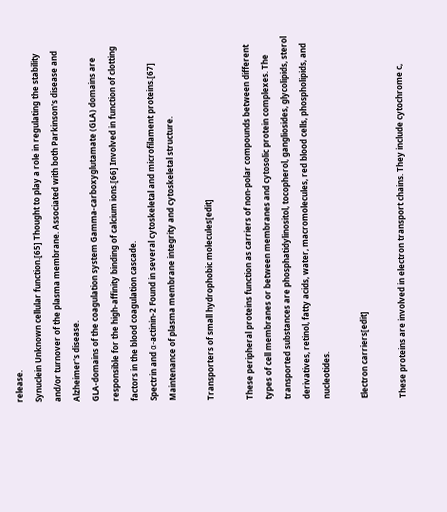release.
Synuclein Unknown cellular function.[65] Thought to play a role in regulating the stability and/or turnover of the plasma membrane. Associated with both Parkinson's disease and Alzheimer's disease.
GLA-domains of the coagulation system Gamma-carboxyglutamate (GLA) domains are responsible for the high-affinity binding of calcium ions.[66] Involved in function of clotting factors in the blood coagulation cascade.
Spectrin and α-actinin-2 Found in several cytoskeletal and microfilament proteins.[67] Maintenance of plasma membrane integrity and cytoskeletal structure.

Transporters of small hydrophobic molecules[edit]

These peripheral proteins function as carriers of non-polar compounds between different types of cell membranes or between membranes and cytosolic protein complexes. The transported substances are phosphatidylinositol, tocopherol, gangliosides, glycolipids, sterol derivatives, retinol, fatty acids, water, macromolecules, red blood cells, phospholipids, and nucleotides.

Electron carriers[edit]

These proteins are involved in electron transport chains. They include cytochrome c,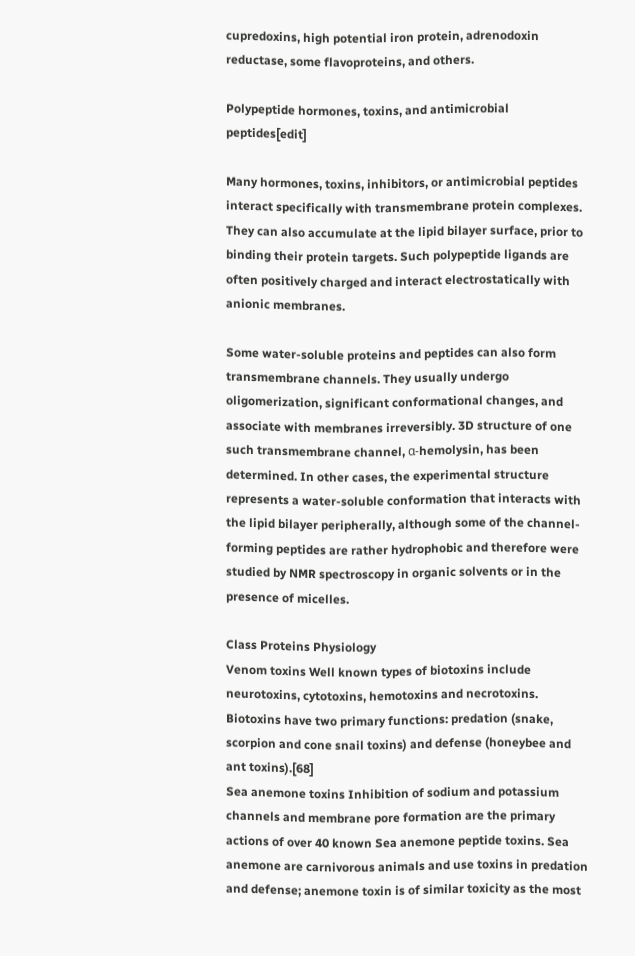cupredoxins, high potential iron protein, adrenodoxin reductase, some flavoproteins, and others.

Polypeptide hormones, toxins, and antimicrobial peptides[edit]

Many hormones, toxins, inhibitors, or antimicrobial peptides interact specifically with transmembrane protein complexes. They can also accumulate at the lipid bilayer surface, prior to binding their protein targets. Such polypeptide ligands are often positively charged and interact electrostatically with anionic membranes.

Some water-soluble proteins and peptides can also form transmembrane channels. They usually undergo oligomerization, significant conformational changes, and associate with membranes irreversibly. 3D structure of one such transmembrane channel, α-hemolysin, has been determined. In other cases, the experimental structure represents a water-soluble conformation that interacts with the lipid bilayer peripherally, although some of the channel-forming peptides are rather hydrophobic and therefore were studied by NMR spectroscopy in organic solvents or in the presence of micelles.

Class Proteins Physiology
Venom toxins Well known types of biotoxins include neurotoxins, cytotoxins, hemotoxins and necrotoxins. Biotoxins have two primary functions: predation (snake, scorpion and cone snail toxins) and defense (honeybee and ant toxins).[68]
Sea anemone toxins Inhibition of sodium and potassium channels and membrane pore formation are the primary actions of over 40 known Sea anemone peptide toxins. Sea anemone are carnivorous animals and use toxins in predation and defense; anemone toxin is of similar toxicity as the most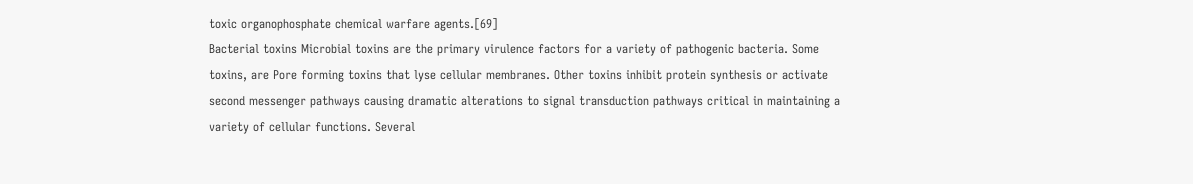toxic organophosphate chemical warfare agents.[69]
Bacterial toxins Microbial toxins are the primary virulence factors for a variety of pathogenic bacteria. Some toxins, are Pore forming toxins that lyse cellular membranes. Other toxins inhibit protein synthesis or activate second messenger pathways causing dramatic alterations to signal transduction pathways critical in maintaining a variety of cellular functions. Several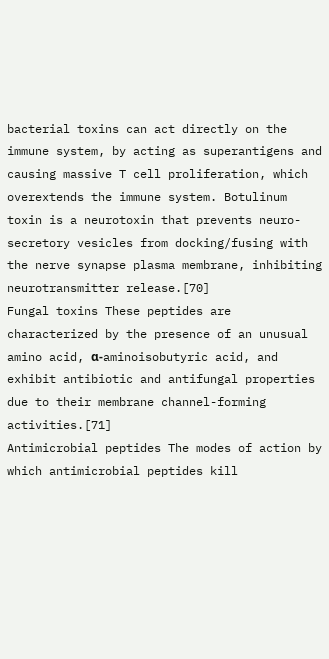bacterial toxins can act directly on the immune system, by acting as superantigens and causing massive T cell proliferation, which overextends the immune system. Botulinum toxin is a neurotoxin that prevents neuro-secretory vesicles from docking/fusing with the nerve synapse plasma membrane, inhibiting neurotransmitter release.[70]
Fungal toxins These peptides are characterized by the presence of an unusual amino acid, α-aminoisobutyric acid, and exhibit antibiotic and antifungal properties due to their membrane channel-forming activities.[71]
Antimicrobial peptides The modes of action by which antimicrobial peptides kill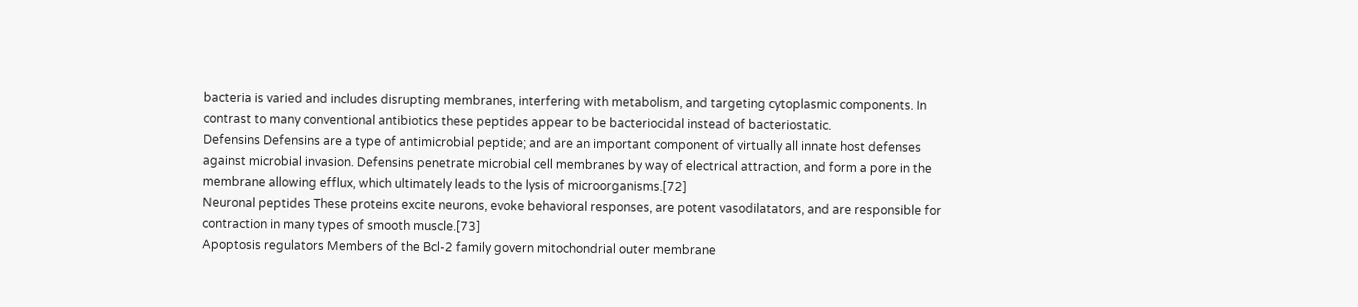bacteria is varied and includes disrupting membranes, interfering with metabolism, and targeting cytoplasmic components. In contrast to many conventional antibiotics these peptides appear to be bacteriocidal instead of bacteriostatic.
Defensins Defensins are a type of antimicrobial peptide; and are an important component of virtually all innate host defenses against microbial invasion. Defensins penetrate microbial cell membranes by way of electrical attraction, and form a pore in the membrane allowing efflux, which ultimately leads to the lysis of microorganisms.[72]
Neuronal peptides These proteins excite neurons, evoke behavioral responses, are potent vasodilatators, and are responsible for contraction in many types of smooth muscle.[73]
Apoptosis regulators Members of the Bcl-2 family govern mitochondrial outer membrane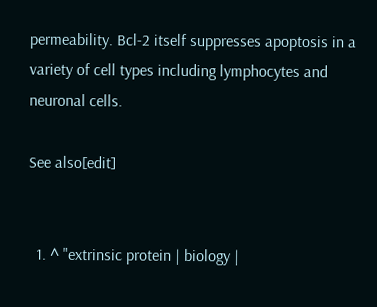permeability. Bcl-2 itself suppresses apoptosis in a variety of cell types including lymphocytes and neuronal cells.

See also[edit]


  1. ^ "extrinsic protein | biology |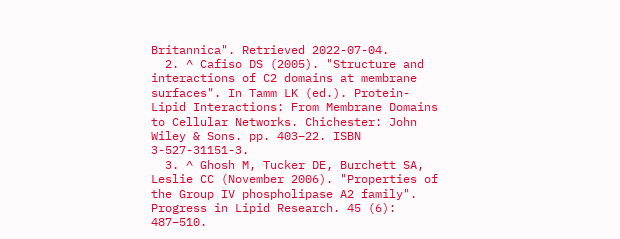Britannica". Retrieved 2022-07-04.
  2. ^ Cafiso DS (2005). "Structure and interactions of C2 domains at membrane surfaces". In Tamm LK (ed.). Protein-Lipid Interactions: From Membrane Domains to Cellular Networks. Chichester: John Wiley & Sons. pp. 403–22. ISBN 3-527-31151-3.
  3. ^ Ghosh M, Tucker DE, Burchett SA, Leslie CC (November 2006). "Properties of the Group IV phospholipase A2 family". Progress in Lipid Research. 45 (6): 487–510.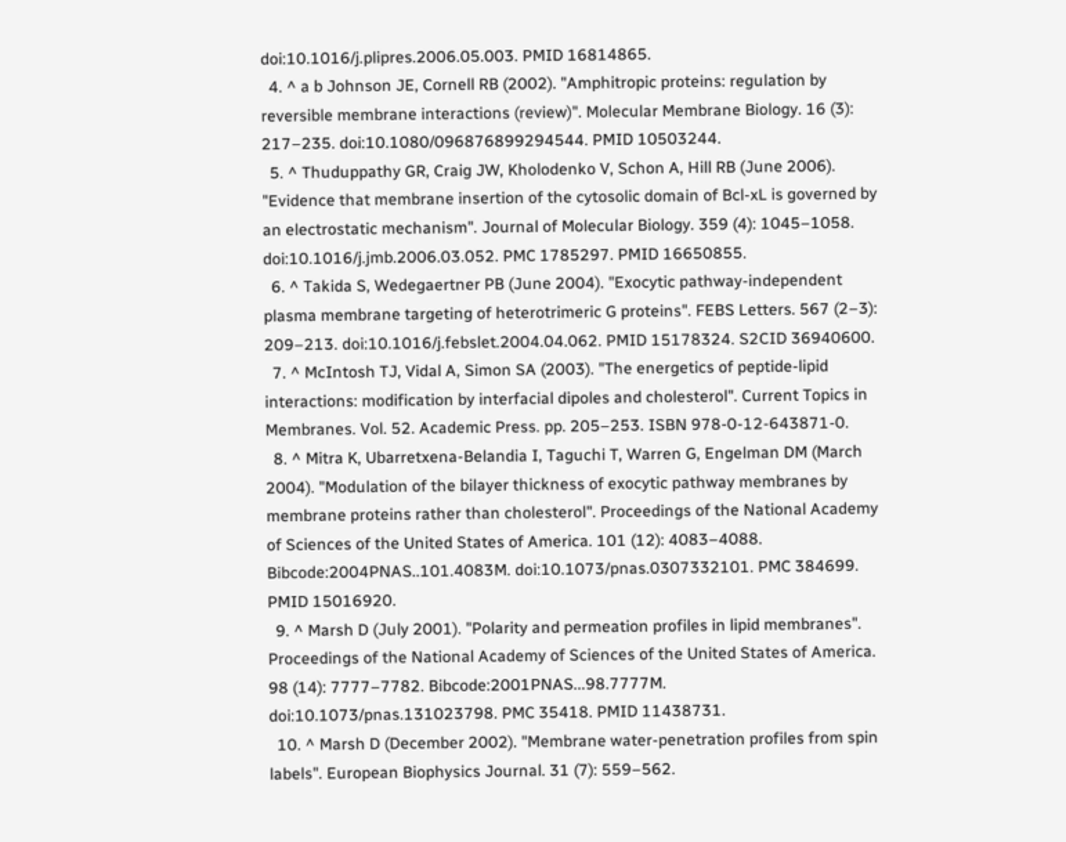doi:10.1016/j.plipres.2006.05.003. PMID 16814865.
  4. ^ a b Johnson JE, Cornell RB (2002). "Amphitropic proteins: regulation by reversible membrane interactions (review)". Molecular Membrane Biology. 16 (3): 217–235. doi:10.1080/096876899294544. PMID 10503244.
  5. ^ Thuduppathy GR, Craig JW, Kholodenko V, Schon A, Hill RB (June 2006). "Evidence that membrane insertion of the cytosolic domain of Bcl-xL is governed by an electrostatic mechanism". Journal of Molecular Biology. 359 (4): 1045–1058. doi:10.1016/j.jmb.2006.03.052. PMC 1785297. PMID 16650855.
  6. ^ Takida S, Wedegaertner PB (June 2004). "Exocytic pathway-independent plasma membrane targeting of heterotrimeric G proteins". FEBS Letters. 567 (2–3): 209–213. doi:10.1016/j.febslet.2004.04.062. PMID 15178324. S2CID 36940600.
  7. ^ McIntosh TJ, Vidal A, Simon SA (2003). "The energetics of peptide-lipid interactions: modification by interfacial dipoles and cholesterol". Current Topics in Membranes. Vol. 52. Academic Press. pp. 205–253. ISBN 978-0-12-643871-0.
  8. ^ Mitra K, Ubarretxena-Belandia I, Taguchi T, Warren G, Engelman DM (March 2004). "Modulation of the bilayer thickness of exocytic pathway membranes by membrane proteins rather than cholesterol". Proceedings of the National Academy of Sciences of the United States of America. 101 (12): 4083–4088. Bibcode:2004PNAS..101.4083M. doi:10.1073/pnas.0307332101. PMC 384699. PMID 15016920.
  9. ^ Marsh D (July 2001). "Polarity and permeation profiles in lipid membranes". Proceedings of the National Academy of Sciences of the United States of America. 98 (14): 7777–7782. Bibcode:2001PNAS...98.7777M. doi:10.1073/pnas.131023798. PMC 35418. PMID 11438731.
  10. ^ Marsh D (December 2002). "Membrane water-penetration profiles from spin labels". European Biophysics Journal. 31 (7): 559–562.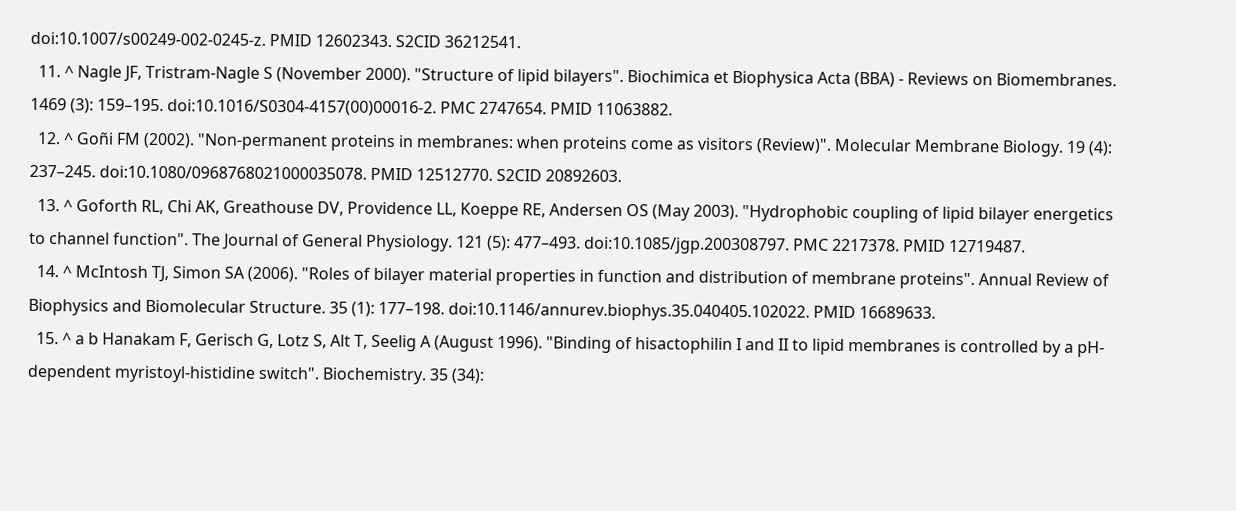doi:10.1007/s00249-002-0245-z. PMID 12602343. S2CID 36212541.
  11. ^ Nagle JF, Tristram-Nagle S (November 2000). "Structure of lipid bilayers". Biochimica et Biophysica Acta (BBA) - Reviews on Biomembranes. 1469 (3): 159–195. doi:10.1016/S0304-4157(00)00016-2. PMC 2747654. PMID 11063882.
  12. ^ Goñi FM (2002). "Non-permanent proteins in membranes: when proteins come as visitors (Review)". Molecular Membrane Biology. 19 (4): 237–245. doi:10.1080/0968768021000035078. PMID 12512770. S2CID 20892603.
  13. ^ Goforth RL, Chi AK, Greathouse DV, Providence LL, Koeppe RE, Andersen OS (May 2003). "Hydrophobic coupling of lipid bilayer energetics to channel function". The Journal of General Physiology. 121 (5): 477–493. doi:10.1085/jgp.200308797. PMC 2217378. PMID 12719487.
  14. ^ McIntosh TJ, Simon SA (2006). "Roles of bilayer material properties in function and distribution of membrane proteins". Annual Review of Biophysics and Biomolecular Structure. 35 (1): 177–198. doi:10.1146/annurev.biophys.35.040405.102022. PMID 16689633.
  15. ^ a b Hanakam F, Gerisch G, Lotz S, Alt T, Seelig A (August 1996). "Binding of hisactophilin I and II to lipid membranes is controlled by a pH-dependent myristoyl-histidine switch". Biochemistry. 35 (34):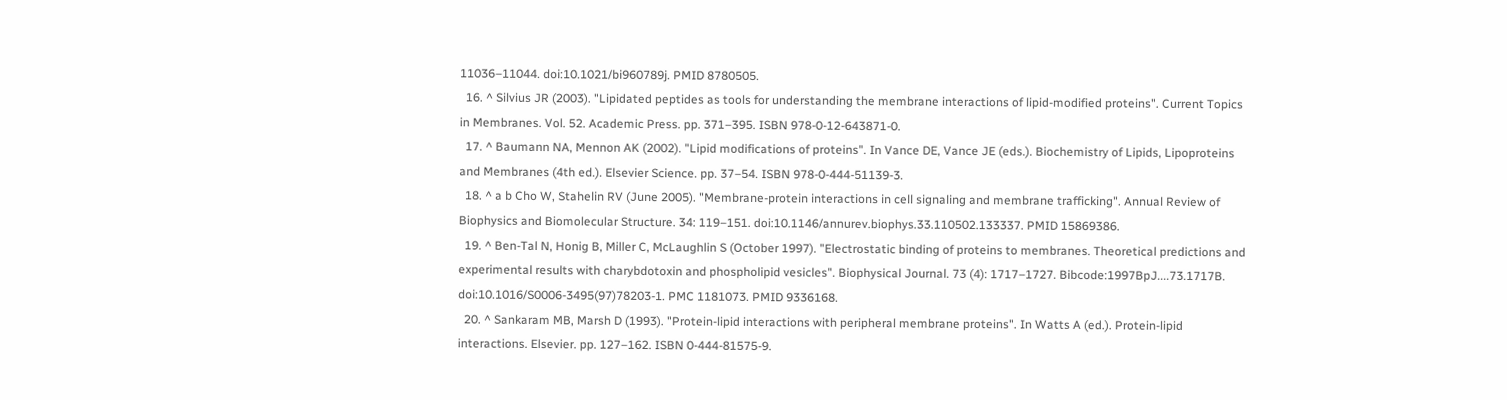11036–11044. doi:10.1021/bi960789j. PMID 8780505.
  16. ^ Silvius JR (2003). "Lipidated peptides as tools for understanding the membrane interactions of lipid-modified proteins". Current Topics in Membranes. Vol. 52. Academic Press. pp. 371–395. ISBN 978-0-12-643871-0.
  17. ^ Baumann NA, Mennon AK (2002). "Lipid modifications of proteins". In Vance DE, Vance JE (eds.). Biochemistry of Lipids, Lipoproteins and Membranes (4th ed.). Elsevier Science. pp. 37–54. ISBN 978-0-444-51139-3.
  18. ^ a b Cho W, Stahelin RV (June 2005). "Membrane-protein interactions in cell signaling and membrane trafficking". Annual Review of Biophysics and Biomolecular Structure. 34: 119–151. doi:10.1146/annurev.biophys.33.110502.133337. PMID 15869386.
  19. ^ Ben-Tal N, Honig B, Miller C, McLaughlin S (October 1997). "Electrostatic binding of proteins to membranes. Theoretical predictions and experimental results with charybdotoxin and phospholipid vesicles". Biophysical Journal. 73 (4): 1717–1727. Bibcode:1997BpJ....73.1717B. doi:10.1016/S0006-3495(97)78203-1. PMC 1181073. PMID 9336168.
  20. ^ Sankaram MB, Marsh D (1993). "Protein-lipid interactions with peripheral membrane proteins". In Watts A (ed.). Protein-lipid interactions. Elsevier. pp. 127–162. ISBN 0-444-81575-9.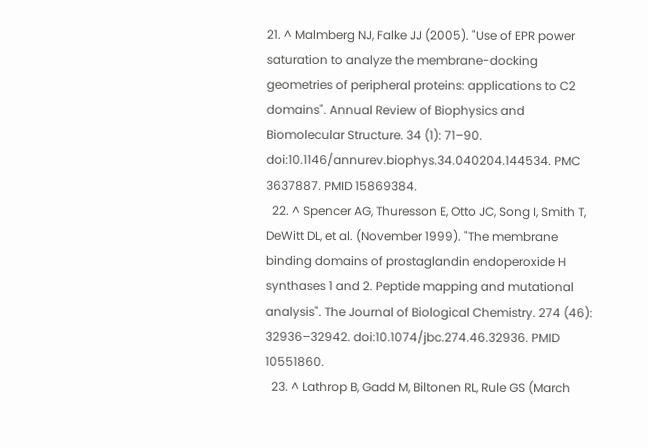21. ^ Malmberg NJ, Falke JJ (2005). "Use of EPR power saturation to analyze the membrane-docking geometries of peripheral proteins: applications to C2 domains". Annual Review of Biophysics and Biomolecular Structure. 34 (1): 71–90. doi:10.1146/annurev.biophys.34.040204.144534. PMC 3637887. PMID 15869384.
  22. ^ Spencer AG, Thuresson E, Otto JC, Song I, Smith T, DeWitt DL, et al. (November 1999). "The membrane binding domains of prostaglandin endoperoxide H synthases 1 and 2. Peptide mapping and mutational analysis". The Journal of Biological Chemistry. 274 (46): 32936–32942. doi:10.1074/jbc.274.46.32936. PMID 10551860.
  23. ^ Lathrop B, Gadd M, Biltonen RL, Rule GS (March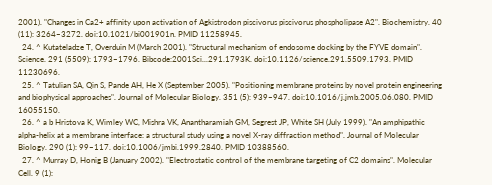2001). "Changes in Ca2+ affinity upon activation of Agkistrodon piscivorus piscivorus phospholipase A2". Biochemistry. 40 (11): 3264–3272. doi:10.1021/bi001901n. PMID 11258945.
  24. ^ Kutateladze T, Overduin M (March 2001). "Structural mechanism of endosome docking by the FYVE domain". Science. 291 (5509): 1793–1796. Bibcode:2001Sci...291.1793K. doi:10.1126/science.291.5509.1793. PMID 11230696.
  25. ^ Tatulian SA, Qin S, Pande AH, He X (September 2005). "Positioning membrane proteins by novel protein engineering and biophysical approaches". Journal of Molecular Biology. 351 (5): 939–947. doi:10.1016/j.jmb.2005.06.080. PMID 16055150.
  26. ^ a b Hristova K, Wimley WC, Mishra VK, Anantharamiah GM, Segrest JP, White SH (July 1999). "An amphipathic alpha-helix at a membrane interface: a structural study using a novel X-ray diffraction method". Journal of Molecular Biology. 290 (1): 99–117. doi:10.1006/jmbi.1999.2840. PMID 10388560.
  27. ^ Murray D, Honig B (January 2002). "Electrostatic control of the membrane targeting of C2 domains". Molecular Cell. 9 (1):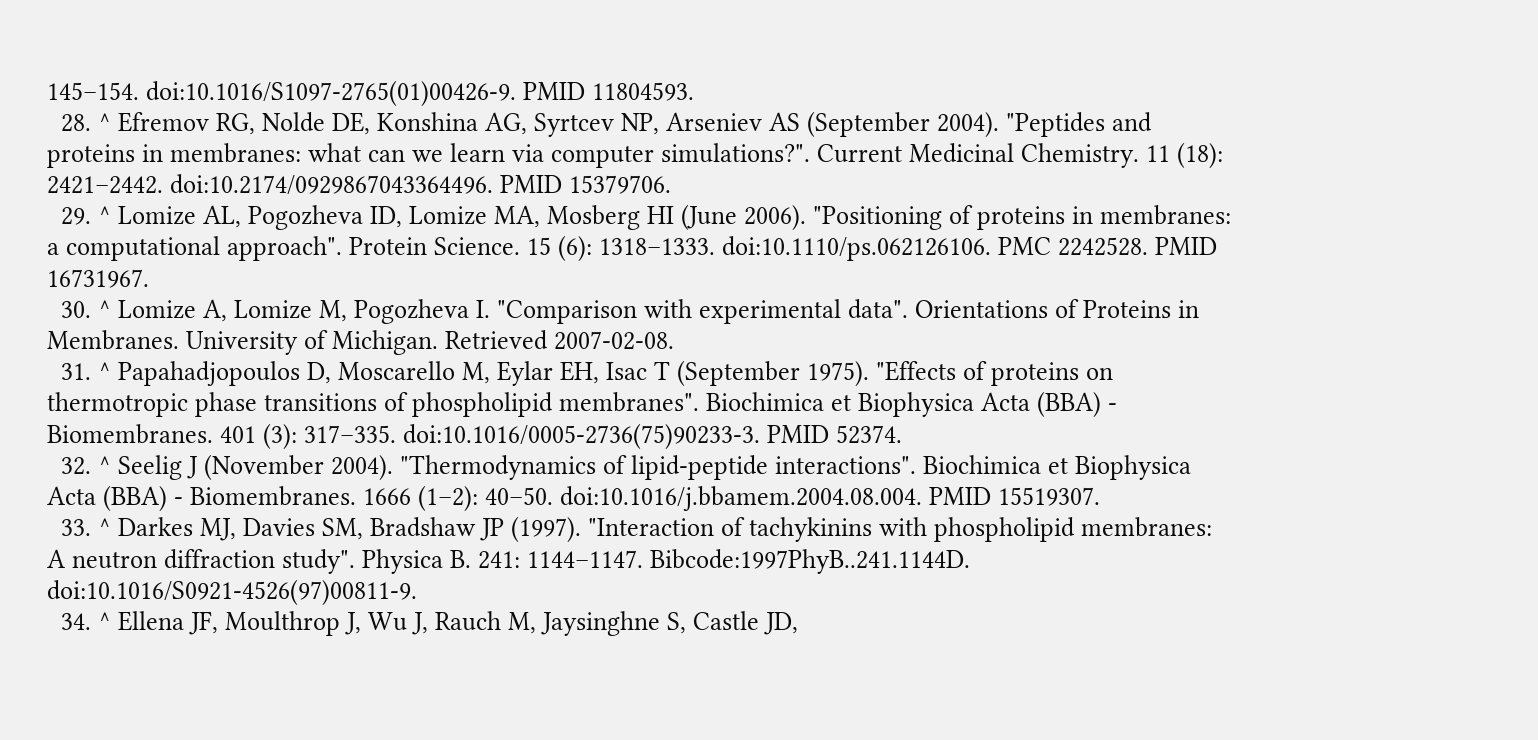145–154. doi:10.1016/S1097-2765(01)00426-9. PMID 11804593.
  28. ^ Efremov RG, Nolde DE, Konshina AG, Syrtcev NP, Arseniev AS (September 2004). "Peptides and proteins in membranes: what can we learn via computer simulations?". Current Medicinal Chemistry. 11 (18): 2421–2442. doi:10.2174/0929867043364496. PMID 15379706.
  29. ^ Lomize AL, Pogozheva ID, Lomize MA, Mosberg HI (June 2006). "Positioning of proteins in membranes: a computational approach". Protein Science. 15 (6): 1318–1333. doi:10.1110/ps.062126106. PMC 2242528. PMID 16731967.
  30. ^ Lomize A, Lomize M, Pogozheva I. "Comparison with experimental data". Orientations of Proteins in Membranes. University of Michigan. Retrieved 2007-02-08.
  31. ^ Papahadjopoulos D, Moscarello M, Eylar EH, Isac T (September 1975). "Effects of proteins on thermotropic phase transitions of phospholipid membranes". Biochimica et Biophysica Acta (BBA) - Biomembranes. 401 (3): 317–335. doi:10.1016/0005-2736(75)90233-3. PMID 52374.
  32. ^ Seelig J (November 2004). "Thermodynamics of lipid-peptide interactions". Biochimica et Biophysica Acta (BBA) - Biomembranes. 1666 (1–2): 40–50. doi:10.1016/j.bbamem.2004.08.004. PMID 15519307.
  33. ^ Darkes MJ, Davies SM, Bradshaw JP (1997). "Interaction of tachykinins with phospholipid membranes: A neutron diffraction study". Physica B. 241: 1144–1147. Bibcode:1997PhyB..241.1144D. doi:10.1016/S0921-4526(97)00811-9.
  34. ^ Ellena JF, Moulthrop J, Wu J, Rauch M, Jaysinghne S, Castle JD,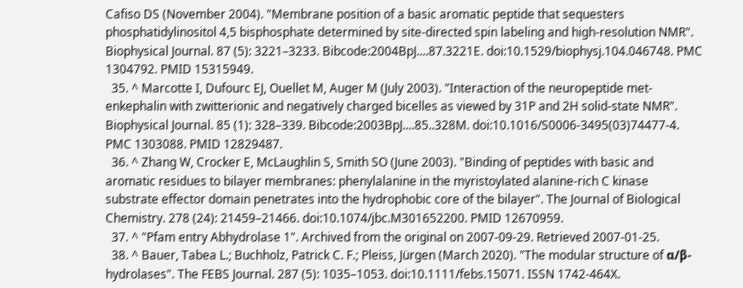Cafiso DS (November 2004). "Membrane position of a basic aromatic peptide that sequesters phosphatidylinositol 4,5 bisphosphate determined by site-directed spin labeling and high-resolution NMR". Biophysical Journal. 87 (5): 3221–3233. Bibcode:2004BpJ....87.3221E. doi:10.1529/biophysj.104.046748. PMC 1304792. PMID 15315949.
  35. ^ Marcotte I, Dufourc EJ, Ouellet M, Auger M (July 2003). "Interaction of the neuropeptide met-enkephalin with zwitterionic and negatively charged bicelles as viewed by 31P and 2H solid-state NMR". Biophysical Journal. 85 (1): 328–339. Bibcode:2003BpJ....85..328M. doi:10.1016/S0006-3495(03)74477-4. PMC 1303088. PMID 12829487.
  36. ^ Zhang W, Crocker E, McLaughlin S, Smith SO (June 2003). "Binding of peptides with basic and aromatic residues to bilayer membranes: phenylalanine in the myristoylated alanine-rich C kinase substrate effector domain penetrates into the hydrophobic core of the bilayer". The Journal of Biological Chemistry. 278 (24): 21459–21466. doi:10.1074/jbc.M301652200. PMID 12670959.
  37. ^ "Pfam entry Abhydrolase 1". Archived from the original on 2007-09-29. Retrieved 2007-01-25.
  38. ^ Bauer, Tabea L.; Buchholz, Patrick C. F.; Pleiss, Jürgen (March 2020). "The modular structure of α/β‐hydrolases". The FEBS Journal. 287 (5): 1035–1053. doi:10.1111/febs.15071. ISSN 1742-464X.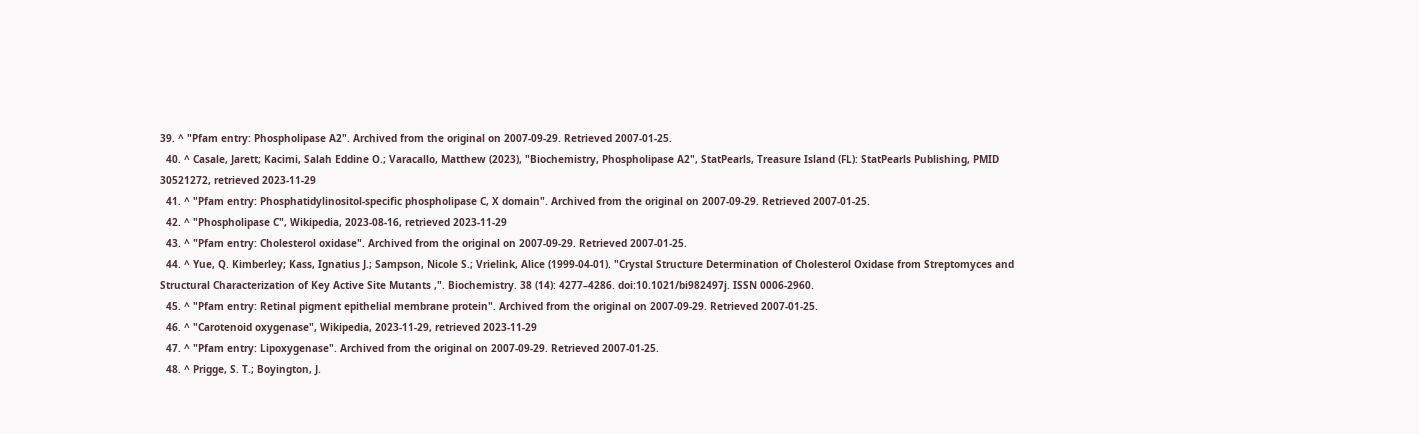39. ^ "Pfam entry: Phospholipase A2". Archived from the original on 2007-09-29. Retrieved 2007-01-25.
  40. ^ Casale, Jarett; Kacimi, Salah Eddine O.; Varacallo, Matthew (2023), "Biochemistry, Phospholipase A2", StatPearls, Treasure Island (FL): StatPearls Publishing, PMID 30521272, retrieved 2023-11-29
  41. ^ "Pfam entry: Phosphatidylinositol-specific phospholipase C, X domain". Archived from the original on 2007-09-29. Retrieved 2007-01-25.
  42. ^ "Phospholipase C", Wikipedia, 2023-08-16, retrieved 2023-11-29
  43. ^ "Pfam entry: Cholesterol oxidase". Archived from the original on 2007-09-29. Retrieved 2007-01-25.
  44. ^ Yue, Q. Kimberley; Kass, Ignatius J.; Sampson, Nicole S.; Vrielink, Alice (1999-04-01). "Crystal Structure Determination of Cholesterol Oxidase from Streptomyces and Structural Characterization of Key Active Site Mutants ,". Biochemistry. 38 (14): 4277–4286. doi:10.1021/bi982497j. ISSN 0006-2960.
  45. ^ "Pfam entry: Retinal pigment epithelial membrane protein". Archived from the original on 2007-09-29. Retrieved 2007-01-25.
  46. ^ "Carotenoid oxygenase", Wikipedia, 2023-11-29, retrieved 2023-11-29
  47. ^ "Pfam entry: Lipoxygenase". Archived from the original on 2007-09-29. Retrieved 2007-01-25.
  48. ^ Prigge, S. T.; Boyington, J.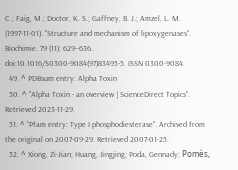C.; Faig, M.; Doctor, K. S.; Gaffney, B. J.; Amzel, L. M. (1997-11-01). "Structure and mechanism of lipoxygenases". Biochimie. 79 (11): 629–636. doi:10.1016/S0300-9084(97)83495-5. ISSN 0300-9084.
  49. ^ PDBsum entry: Alpha Toxin
  50. ^ "Alpha Toxin - an overview | ScienceDirect Topics". Retrieved 2023-11-29.
  51. ^ "Pfam entry: Type I phosphodiesterase". Archived from the original on 2007-09-29. Retrieved 2007-01-25.
  52. ^ Xiong, Zi-Jian; Huang, Jingjing; Poda, Gennady; Pomès,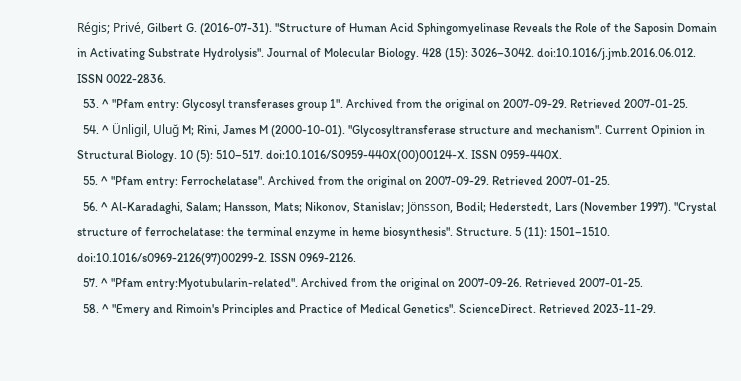Régis; Privé, Gilbert G. (2016-07-31). "Structure of Human Acid Sphingomyelinase Reveals the Role of the Saposin Domain in Activating Substrate Hydrolysis". Journal of Molecular Biology. 428 (15): 3026–3042. doi:10.1016/j.jmb.2016.06.012. ISSN 0022-2836.
  53. ^ "Pfam entry: Glycosyl transferases group 1". Archived from the original on 2007-09-29. Retrieved 2007-01-25.
  54. ^ Ünligil, Uluğ M; Rini, James M (2000-10-01). "Glycosyltransferase structure and mechanism". Current Opinion in Structural Biology. 10 (5): 510–517. doi:10.1016/S0959-440X(00)00124-X. ISSN 0959-440X.
  55. ^ "Pfam entry: Ferrochelatase". Archived from the original on 2007-09-29. Retrieved 2007-01-25.
  56. ^ Al-Karadaghi, Salam; Hansson, Mats; Nikonov, Stanislav; Jönsson, Bodil; Hederstedt, Lars (November 1997). "Crystal structure of ferrochelatase: the terminal enzyme in heme biosynthesis". Structure. 5 (11): 1501–1510. doi:10.1016/s0969-2126(97)00299-2. ISSN 0969-2126.
  57. ^ "Pfam entry:Myotubularin-related". Archived from the original on 2007-09-26. Retrieved 2007-01-25.
  58. ^ "Emery and Rimoin's Principles and Practice of Medical Genetics". ScienceDirect. Retrieved 2023-11-29.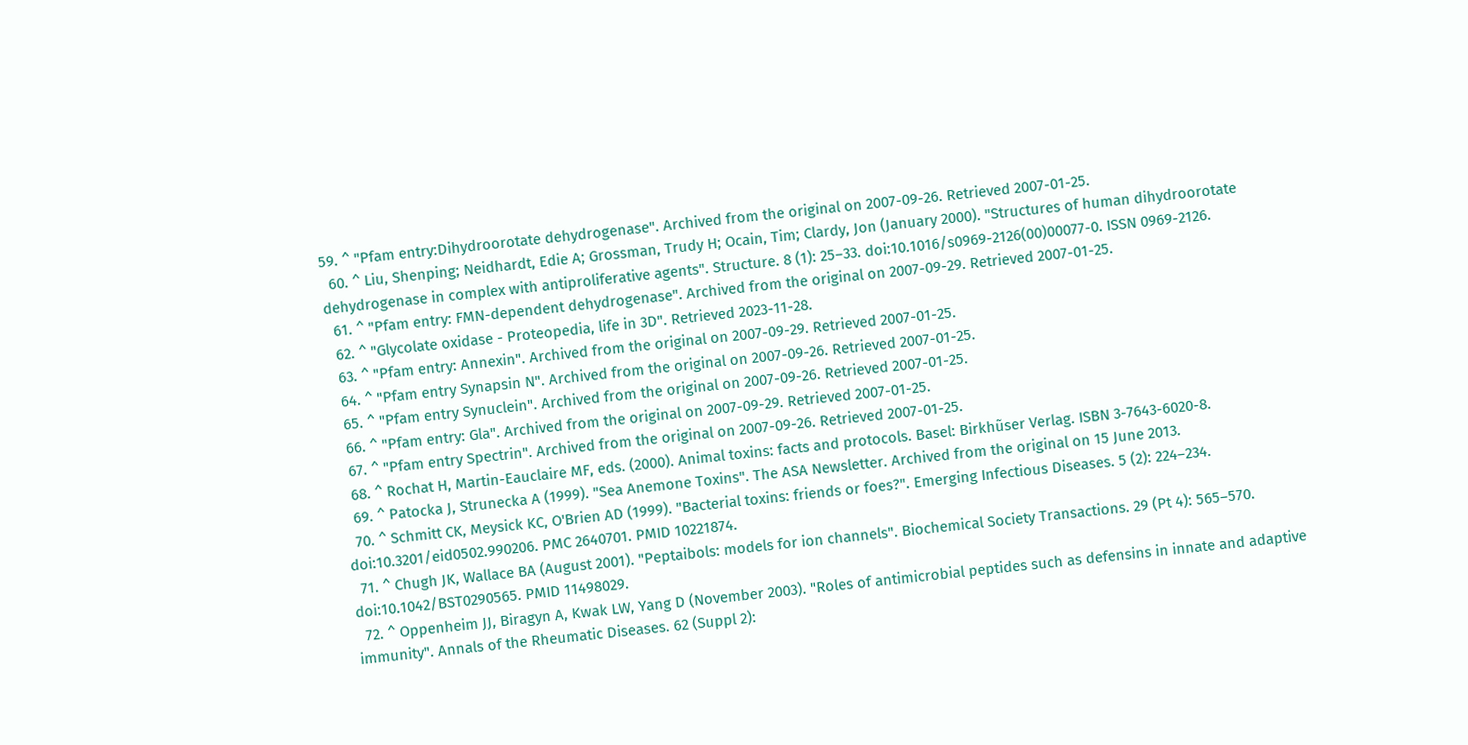59. ^ "Pfam entry:Dihydroorotate dehydrogenase". Archived from the original on 2007-09-26. Retrieved 2007-01-25.
  60. ^ Liu, Shenping; Neidhardt, Edie A; Grossman, Trudy H; Ocain, Tim; Clardy, Jon (January 2000). "Structures of human dihydroorotate dehydrogenase in complex with antiproliferative agents". Structure. 8 (1): 25–33. doi:10.1016/s0969-2126(00)00077-0. ISSN 0969-2126.
  61. ^ "Pfam entry: FMN-dependent dehydrogenase". Archived from the original on 2007-09-29. Retrieved 2007-01-25.
  62. ^ "Glycolate oxidase - Proteopedia, life in 3D". Retrieved 2023-11-28.
  63. ^ "Pfam entry: Annexin". Archived from the original on 2007-09-29. Retrieved 2007-01-25.
  64. ^ "Pfam entry Synapsin N". Archived from the original on 2007-09-26. Retrieved 2007-01-25.
  65. ^ "Pfam entry Synuclein". Archived from the original on 2007-09-26. Retrieved 2007-01-25.
  66. ^ "Pfam entry: Gla". Archived from the original on 2007-09-29. Retrieved 2007-01-25.
  67. ^ "Pfam entry Spectrin". Archived from the original on 2007-09-26. Retrieved 2007-01-25.
  68. ^ Rochat H, Martin-Eauclaire MF, eds. (2000). Animal toxins: facts and protocols. Basel: Birkhũser Verlag. ISBN 3-7643-6020-8.
  69. ^ Patocka J, Strunecka A (1999). "Sea Anemone Toxins". The ASA Newsletter. Archived from the original on 15 June 2013.
  70. ^ Schmitt CK, Meysick KC, O'Brien AD (1999). "Bacterial toxins: friends or foes?". Emerging Infectious Diseases. 5 (2): 224–234. doi:10.3201/eid0502.990206. PMC 2640701. PMID 10221874.
  71. ^ Chugh JK, Wallace BA (August 2001). "Peptaibols: models for ion channels". Biochemical Society Transactions. 29 (Pt 4): 565–570. doi:10.1042/BST0290565. PMID 11498029.
  72. ^ Oppenheim JJ, Biragyn A, Kwak LW, Yang D (November 2003). "Roles of antimicrobial peptides such as defensins in innate and adaptive immunity". Annals of the Rheumatic Diseases. 62 (Suppl 2):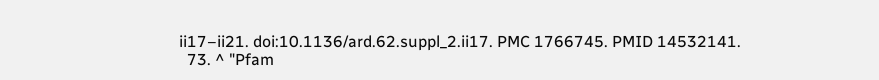ii17–ii21. doi:10.1136/ard.62.suppl_2.ii17. PMC 1766745. PMID 14532141.
  73. ^ "Pfam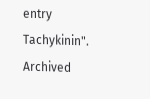entry Tachykinin". Archived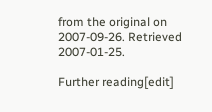from the original on 2007-09-26. Retrieved 2007-01-25.

Further reading[edit]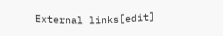External links[edit]